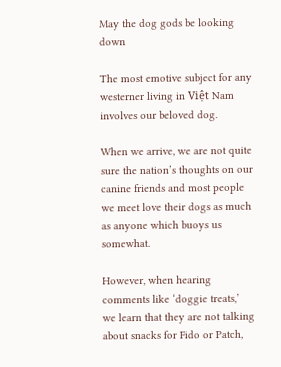May the dog gods be looking down

The most emotive subject for any westerner living in Việt Nam involves our beloved dog.

When we arrive, we are not quite sure the nation’s thoughts on our canine friends and most people we meet love their dogs as much as anyone which buoys us somewhat.

However, when hearing comments like ‘doggie treats,’ we learn that they are not talking about snacks for Fido or Patch,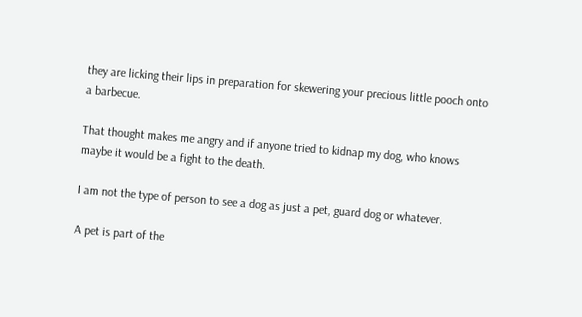they are licking their lips in preparation for skewering your precious little pooch onto a barbecue.

That thought makes me angry and if anyone tried to kidnap my dog, who knows maybe it would be a fight to the death.

I am not the type of person to see a dog as just a pet, guard dog or whatever.

A pet is part of the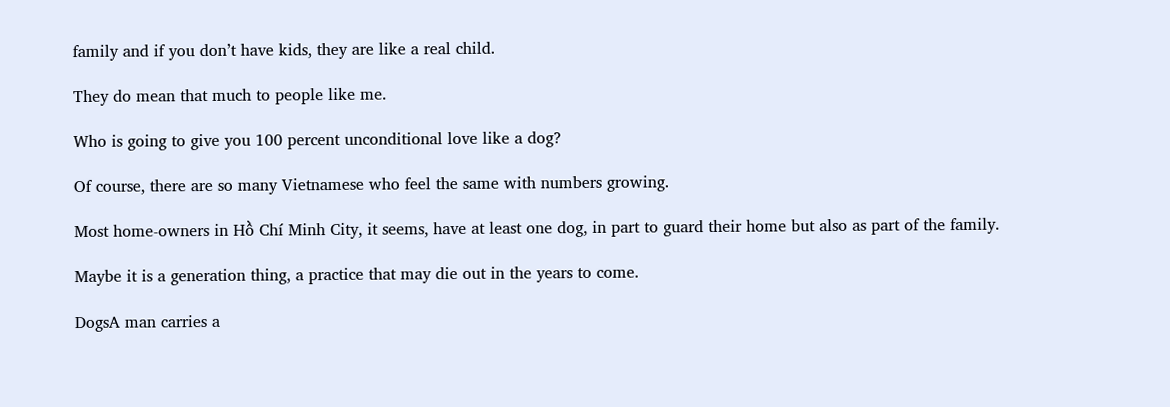family and if you don’t have kids, they are like a real child.

They do mean that much to people like me.

Who is going to give you 100 percent unconditional love like a dog?

Of course, there are so many Vietnamese who feel the same with numbers growing.

Most home-owners in Hồ Chí Minh City, it seems, have at least one dog, in part to guard their home but also as part of the family.

Maybe it is a generation thing, a practice that may die out in the years to come.

DogsA man carries a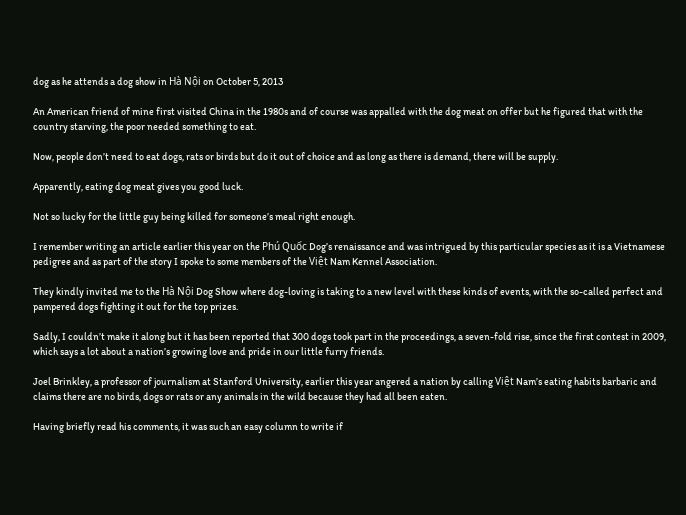dog as he attends a dog show in Hà Nội on October 5, 2013

An American friend of mine first visited China in the 1980s and of course was appalled with the dog meat on offer but he figured that with the country starving, the poor needed something to eat.

Now, people don’t need to eat dogs, rats or birds but do it out of choice and as long as there is demand, there will be supply.

Apparently, eating dog meat gives you good luck.

Not so lucky for the little guy being killed for someone’s meal right enough.

I remember writing an article earlier this year on the Phú Quốc Dog’s renaissance and was intrigued by this particular species as it is a Vietnamese pedigree and as part of the story I spoke to some members of the Việt Nam Kennel Association.

They kindly invited me to the Hà Nội Dog Show where dog-loving is taking to a new level with these kinds of events, with the so-called perfect and pampered dogs fighting it out for the top prizes.

Sadly, I couldn’t make it along but it has been reported that 300 dogs took part in the proceedings, a seven-fold rise, since the first contest in 2009, which says a lot about a nation’s growing love and pride in our little furry friends.

Joel Brinkley, a professor of journalism at Stanford University, earlier this year angered a nation by calling Việt Nam’s eating habits barbaric and claims there are no birds, dogs or rats or any animals in the wild because they had all been eaten.

Having briefly read his comments, it was such an easy column to write if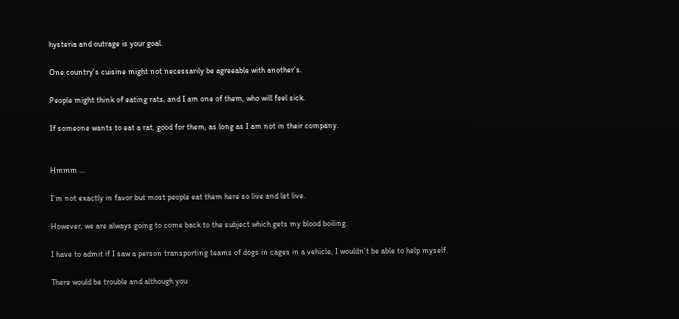hysteria and outrage is your goal.

One country’s cuisine might not necessarily be agreeable with another’s.

People might think of eating rats, and I am one of them, who will feel sick.

If someone wants to eat a rat, good for them, as long as I am not in their company.


Hmmm …

I’m not exactly in favor but most people eat them here so live and let live.

However, we are always going to come back to the subject which gets my blood boiling.

I have to admit if I saw a person transporting teams of dogs in cages in a vehicle, I wouldn’t be able to help myself.

There would be trouble and although you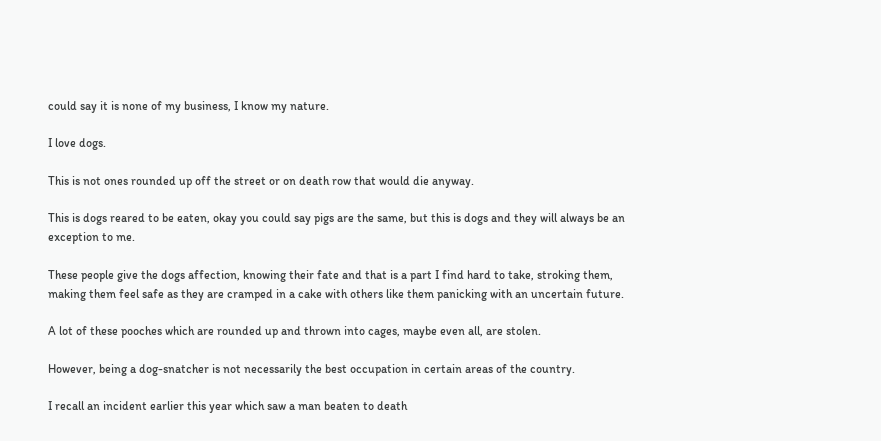could say it is none of my business, I know my nature.

I love dogs.

This is not ones rounded up off the street or on death row that would die anyway.

This is dogs reared to be eaten, okay you could say pigs are the same, but this is dogs and they will always be an exception to me.

These people give the dogs affection, knowing their fate and that is a part I find hard to take, stroking them, making them feel safe as they are cramped in a cake with others like them panicking with an uncertain future.

A lot of these pooches which are rounded up and thrown into cages, maybe even all, are stolen.

However, being a dog-snatcher is not necessarily the best occupation in certain areas of the country.

I recall an incident earlier this year which saw a man beaten to death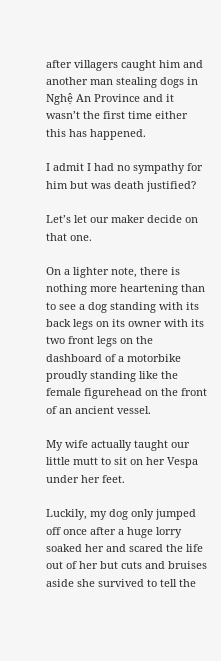after villagers caught him and another man stealing dogs in Nghệ An Province and it wasn’t the first time either this has happened.

I admit I had no sympathy for him but was death justified?

Let’s let our maker decide on that one.

On a lighter note, there is nothing more heartening than to see a dog standing with its back legs on its owner with its two front legs on the dashboard of a motorbike proudly standing like the female figurehead on the front of an ancient vessel.

My wife actually taught our little mutt to sit on her Vespa under her feet.

Luckily, my dog only jumped off once after a huge lorry soaked her and scared the life out of her but cuts and bruises aside she survived to tell the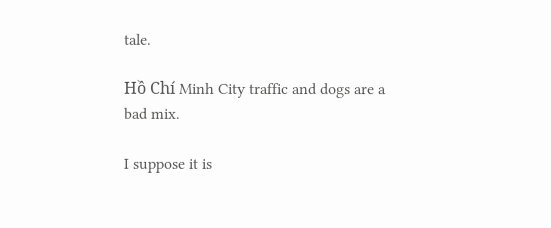tale.

Hồ Chí Minh City traffic and dogs are a bad mix.

I suppose it is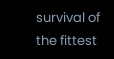survival of the fittest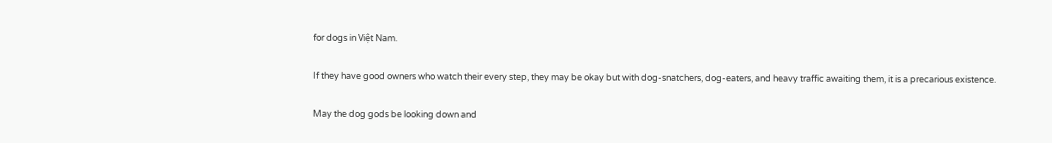for dogs in Việt Nam.

If they have good owners who watch their every step, they may be okay but with dog-snatchers, dog-eaters, and heavy traffic awaiting them, it is a precarious existence.

May the dog gods be looking down and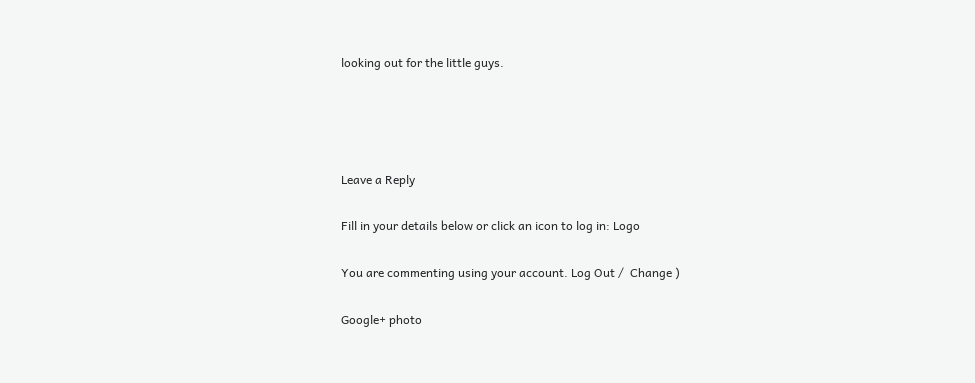looking out for the little guys.




Leave a Reply

Fill in your details below or click an icon to log in: Logo

You are commenting using your account. Log Out /  Change )

Google+ photo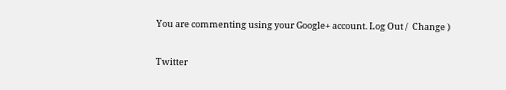You are commenting using your Google+ account. Log Out /  Change )

Twitter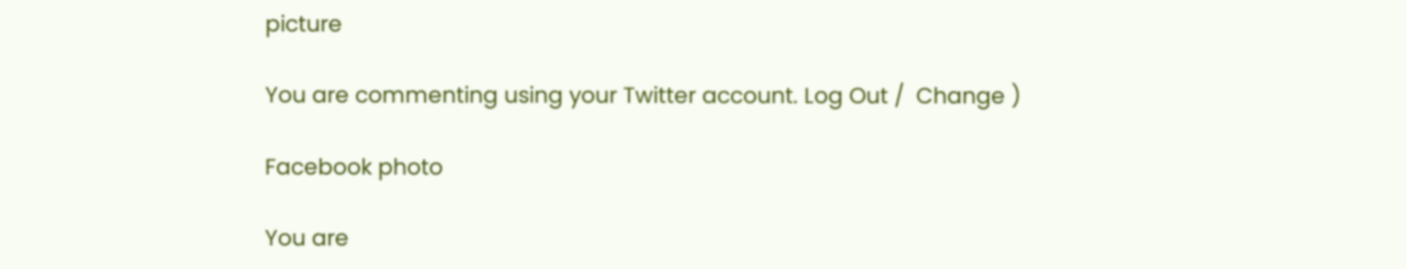picture

You are commenting using your Twitter account. Log Out /  Change )

Facebook photo

You are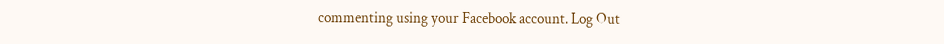commenting using your Facebook account. Log Out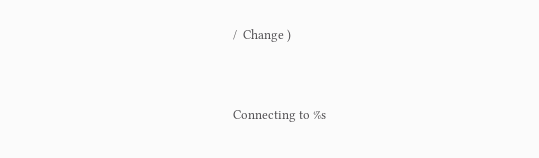/  Change )


Connecting to %s